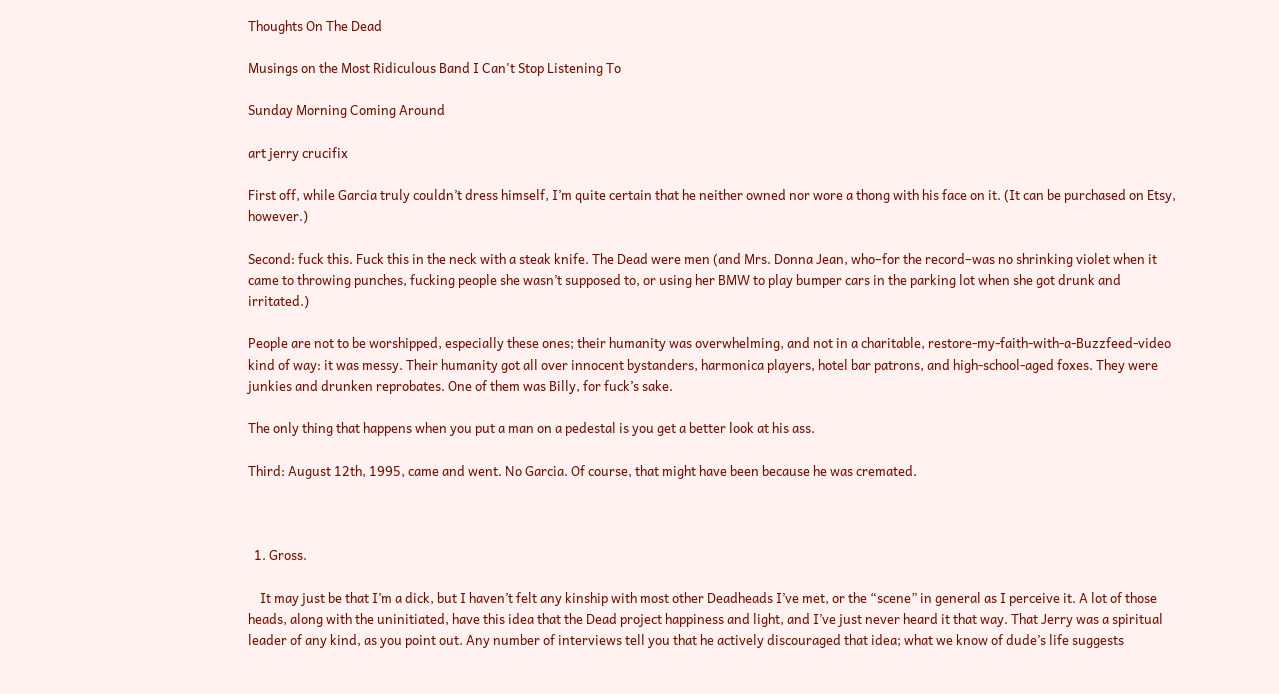Thoughts On The Dead

Musings on the Most Ridiculous Band I Can't Stop Listening To

Sunday Morning Coming Around

art jerry crucifix

First off, while Garcia truly couldn’t dress himself, I’m quite certain that he neither owned nor wore a thong with his face on it. (It can be purchased on Etsy, however.)

Second: fuck this. Fuck this in the neck with a steak knife. The Dead were men (and Mrs. Donna Jean, who–for the record–was no shrinking violet when it came to throwing punches, fucking people she wasn’t supposed to, or using her BMW to play bumper cars in the parking lot when she got drunk and irritated.)

People are not to be worshipped, especially these ones; their humanity was overwhelming, and not in a charitable, restore-my-faith-with-a-Buzzfeed-video kind of way: it was messy. Their humanity got all over innocent bystanders, harmonica players, hotel bar patrons, and high-school-aged foxes. They were junkies and drunken reprobates. One of them was Billy, for fuck’s sake.

The only thing that happens when you put a man on a pedestal is you get a better look at his ass.

Third: August 12th, 1995, came and went. No Garcia. Of course, that might have been because he was cremated.



  1. Gross.

    It may just be that I’m a dick, but I haven’t felt any kinship with most other Deadheads I’ve met, or the “scene” in general as I perceive it. A lot of those heads, along with the uninitiated, have this idea that the Dead project happiness and light, and I’ve just never heard it that way. That Jerry was a spiritual leader of any kind, as you point out. Any number of interviews tell you that he actively discouraged that idea; what we know of dude’s life suggests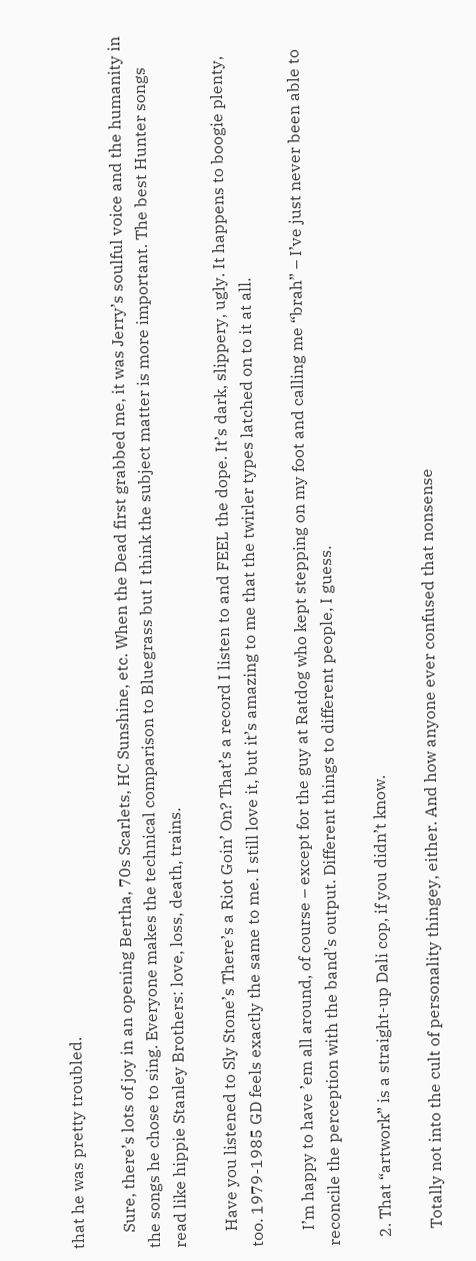that he was pretty troubled.

    Sure, there’s lots of joy in an opening Bertha, 70s Scarlets, HC Sunshine, etc. When the Dead first grabbed me, it was Jerry’s soulful voice and the humanity in the songs he chose to sing. Everyone makes the technical comparison to Bluegrass but I think the subject matter is more important. The best Hunter songs read like hippie Stanley Brothers: love, loss, death, trains.

    Have you listened to Sly Stone’s There’s a Riot Goin’ On? That’s a record I listen to and FEEL the dope. It’s dark, slippery, ugly. It happens to boogie plenty, too. 1979-1985 GD feels exactly the same to me. I still love it, but it’s amazing to me that the twirler types latched on to it at all.

    I’m happy to have ’em all around, of course – except for the guy at Ratdog who kept stepping on my foot and calling me “brah” – I’ve just never been able to reconcile the perception with the band’s output. Different things to different people, I guess.

  2. That “artwork” is a straight-up Dali cop, if you didn’t know.

    Totally not into the cult of personality thingey, either. And how anyone ever confused that nonsense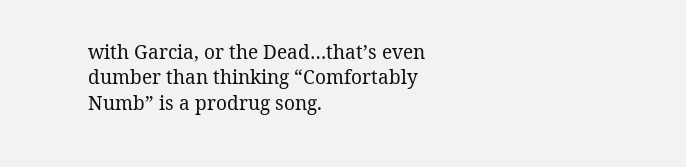with Garcia, or the Dead…that’s even dumber than thinking “Comfortably Numb” is a prodrug song.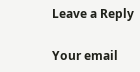Leave a Reply

Your email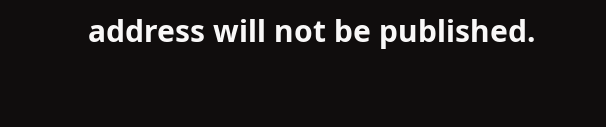address will not be published.